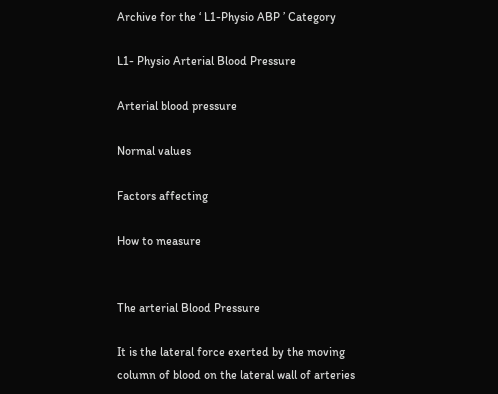Archive for the ‘ L1-Physio ABP ’ Category

L1- Physio Arterial Blood Pressure

Arterial blood pressure

Normal values

Factors affecting

How to measure


The arterial Blood Pressure

It is the lateral force exerted by the moving column of blood on the lateral wall of arteries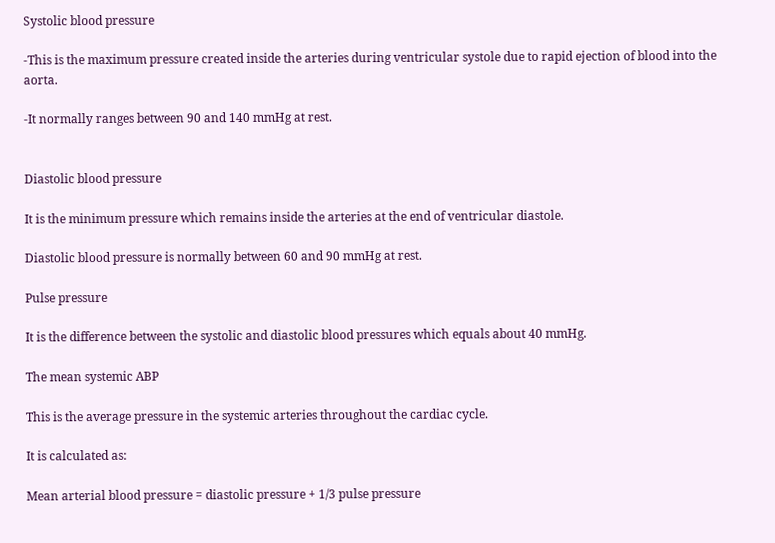Systolic blood pressure

-This is the maximum pressure created inside the arteries during ventricular systole due to rapid ejection of blood into the aorta.

-It normally ranges between 90 and 140 mmHg at rest.


Diastolic blood pressure

It is the minimum pressure which remains inside the arteries at the end of ventricular diastole.

Diastolic blood pressure is normally between 60 and 90 mmHg at rest.

Pulse pressure

It is the difference between the systolic and diastolic blood pressures which equals about 40 mmHg.

The mean systemic ABP

This is the average pressure in the systemic arteries throughout the cardiac cycle.

It is calculated as:

Mean arterial blood pressure = diastolic pressure + 1/3 pulse pressure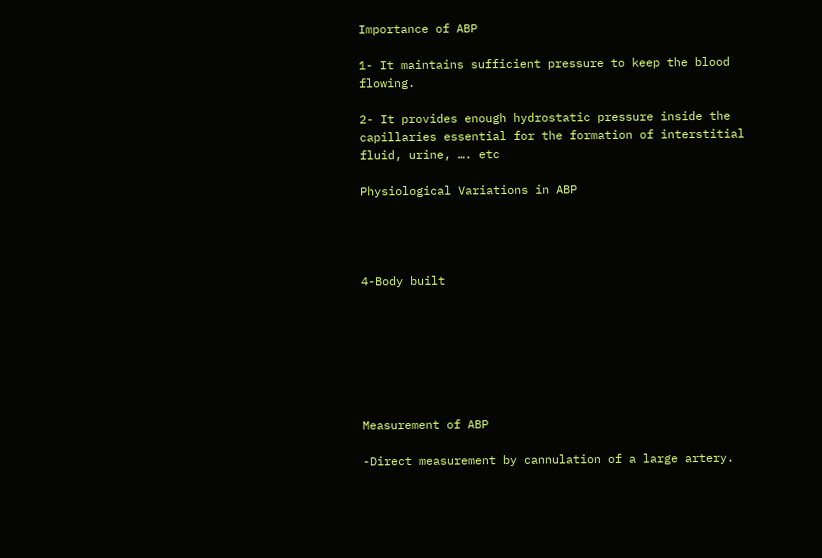Importance of ABP

1- It maintains sufficient pressure to keep the blood flowing.

2- It provides enough hydrostatic pressure inside the capillaries essential for the formation of interstitial fluid, urine, …. etc

Physiological Variations in ABP




4-Body built







Measurement of ABP

-Direct measurement by cannulation of a large artery.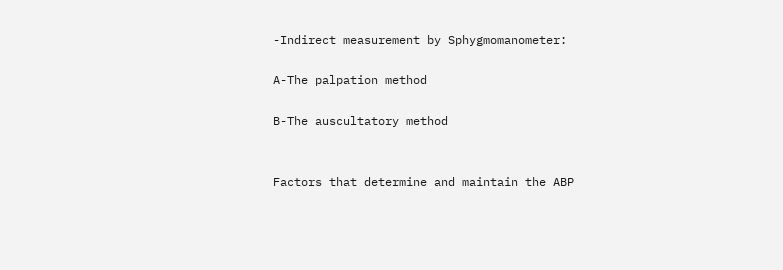-Indirect measurement by Sphygmomanometer:

A-The palpation method

B-The auscultatory method


Factors that determine and maintain the ABP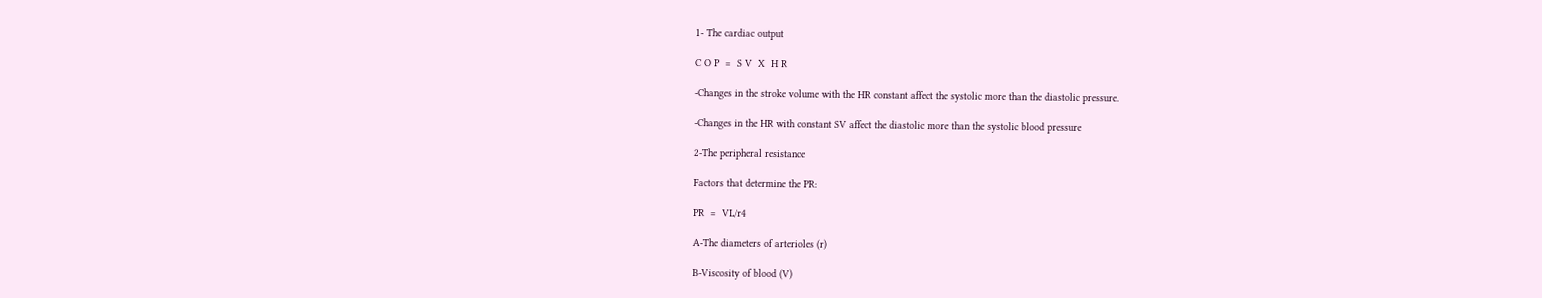1- The cardiac output

C O P  =  S V  X  H R

-Changes in the stroke volume with the HR constant affect the systolic more than the diastolic pressure.

-Changes in the HR with constant SV affect the diastolic more than the systolic blood pressure

2-The peripheral resistance

Factors that determine the PR:

PR  =  VL/r4

A-The diameters of arterioles (r)

B-Viscosity of blood (V)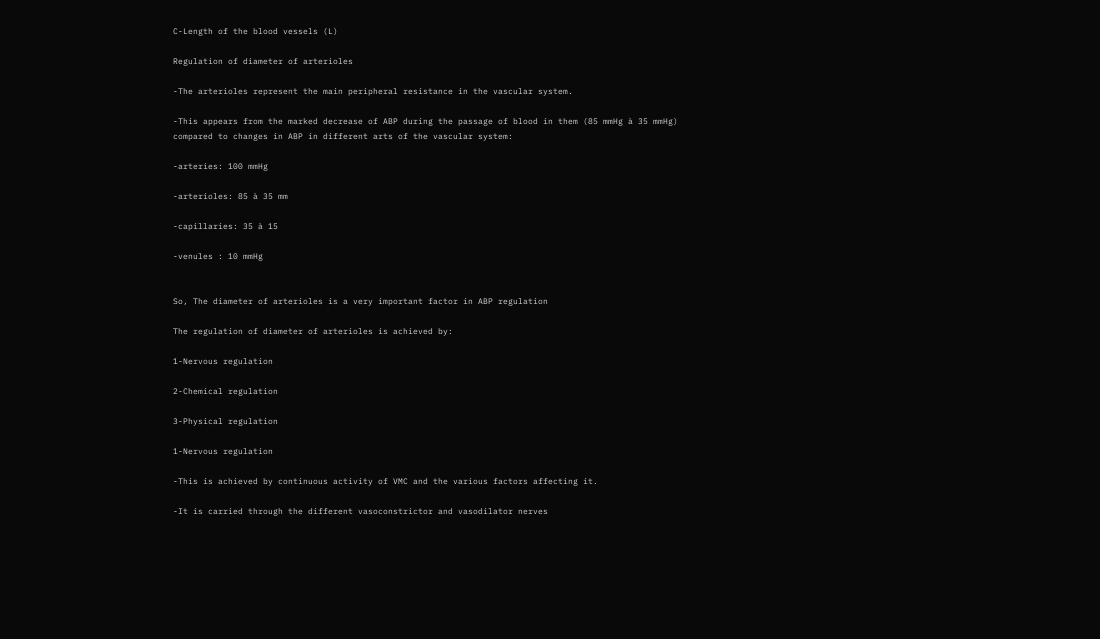C-Length of the blood vessels (L)

Regulation of diameter of arterioles

-The arterioles represent the main peripheral resistance in the vascular system.

-This appears from the marked decrease of ABP during the passage of blood in them (85 mmHg à 35 mmHg) compared to changes in ABP in different arts of the vascular system:

-arteries: 100 mmHg

-arterioles: 85 à 35 mm

-capillaries: 35 à 15

-venules : 10 mmHg


So, The diameter of arterioles is a very important factor in ABP regulation

The regulation of diameter of arterioles is achieved by:

1-Nervous regulation

2-Chemical regulation

3-Physical regulation

1-Nervous regulation

-This is achieved by continuous activity of VMC and the various factors affecting it.

-It is carried through the different vasoconstrictor and vasodilator nerves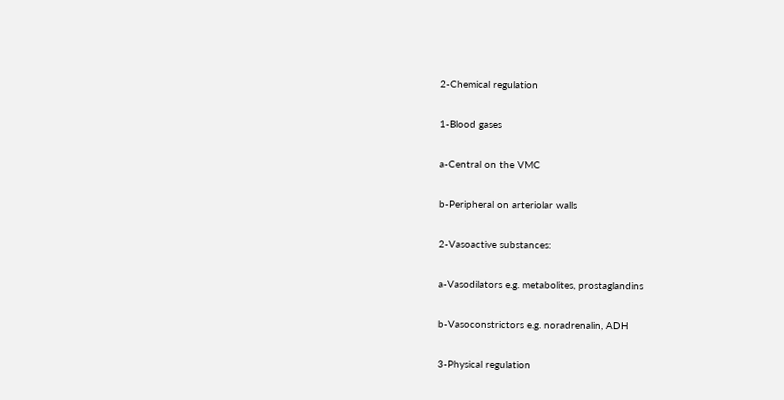2-Chemical regulation

1-Blood gases

a-Central on the VMC

b-Peripheral on arteriolar walls

2-Vasoactive substances:

a-Vasodilators e.g. metabolites, prostaglandins

b-Vasoconstrictors e.g. noradrenalin, ADH

3-Physical regulation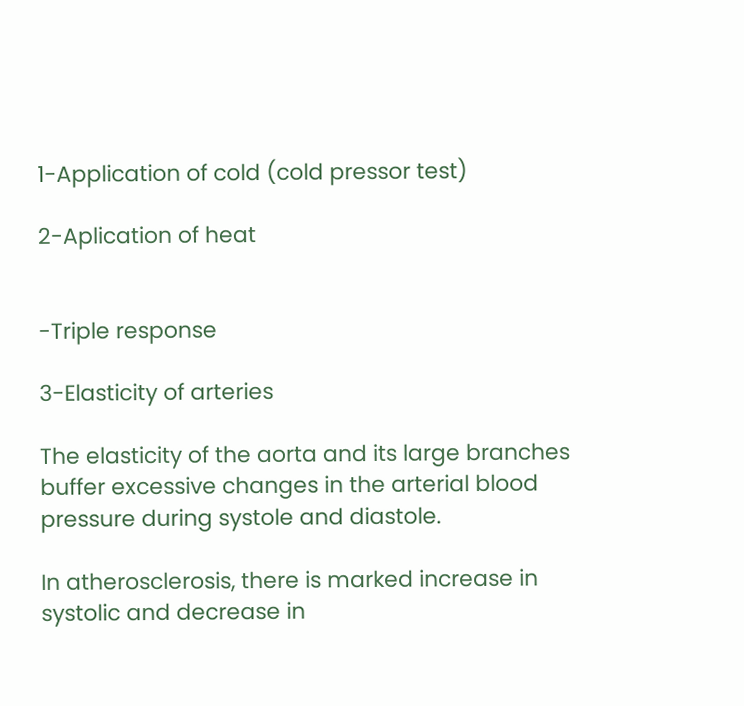1-Application of cold (cold pressor test)

2-Aplication of heat


-Triple response

3-Elasticity of arteries

The elasticity of the aorta and its large branches buffer excessive changes in the arterial blood pressure during systole and diastole.

In atherosclerosis, there is marked increase in systolic and decrease in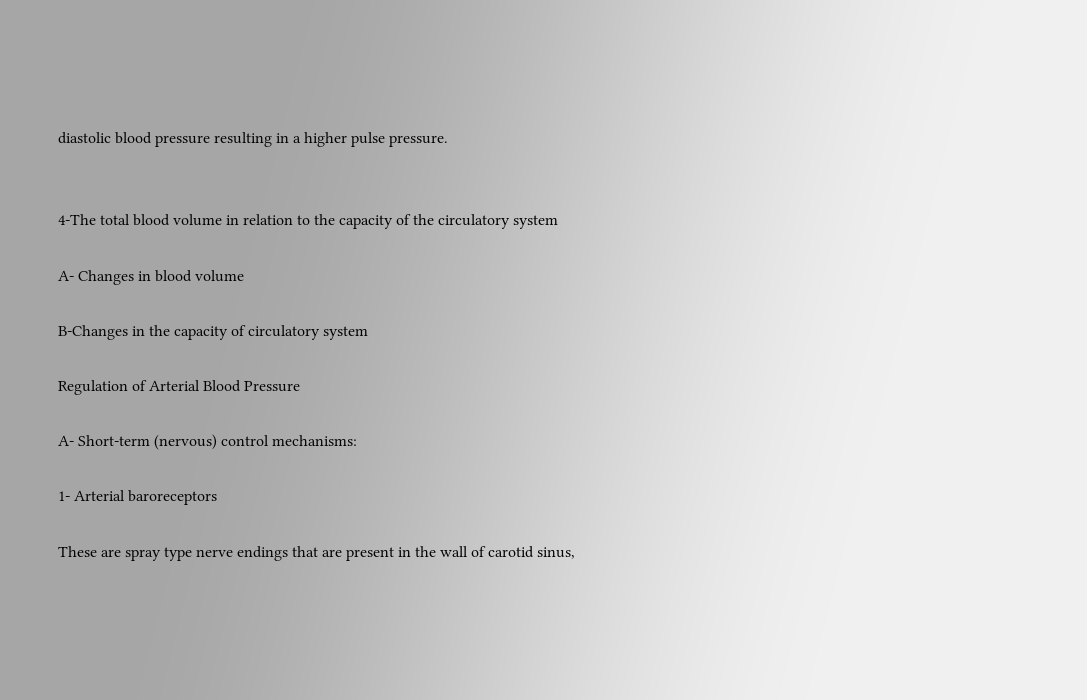diastolic blood pressure resulting in a higher pulse pressure.


4-The total blood volume in relation to the capacity of the circulatory system

A- Changes in blood volume

B-Changes in the capacity of circulatory system

Regulation of Arterial Blood Pressure

A- Short-term (nervous) control mechanisms:

1- Arterial baroreceptors

These are spray type nerve endings that are present in the wall of carotid sinus,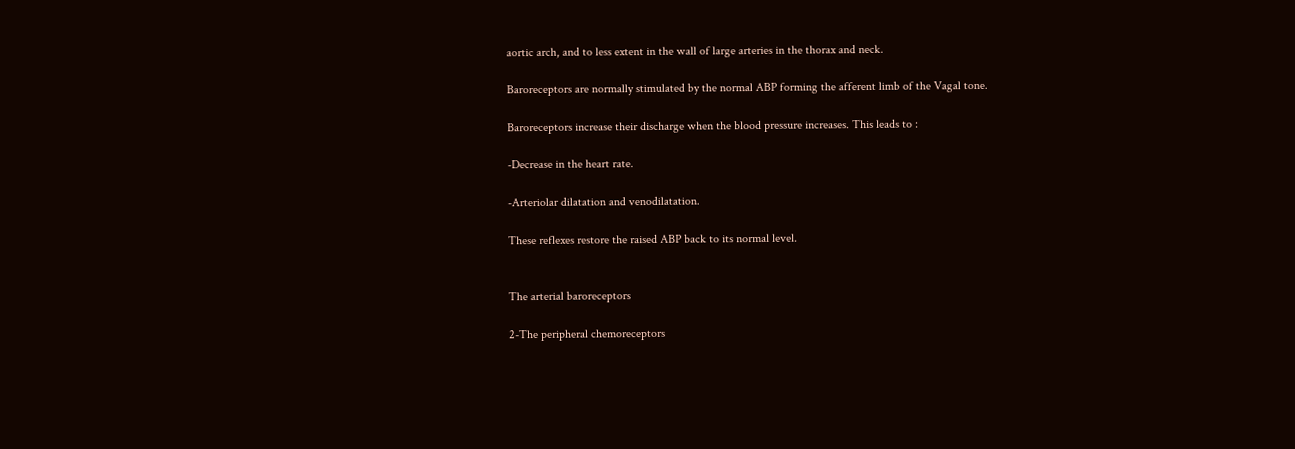aortic arch, and to less extent in the wall of large arteries in the thorax and neck.

Baroreceptors are normally stimulated by the normal ABP forming the afferent limb of the Vagal tone.

Baroreceptors increase their discharge when the blood pressure increases. This leads to :

-Decrease in the heart rate.

-Arteriolar dilatation and venodilatation.

These reflexes restore the raised ABP back to its normal level.


The arterial baroreceptors

2-The peripheral chemoreceptors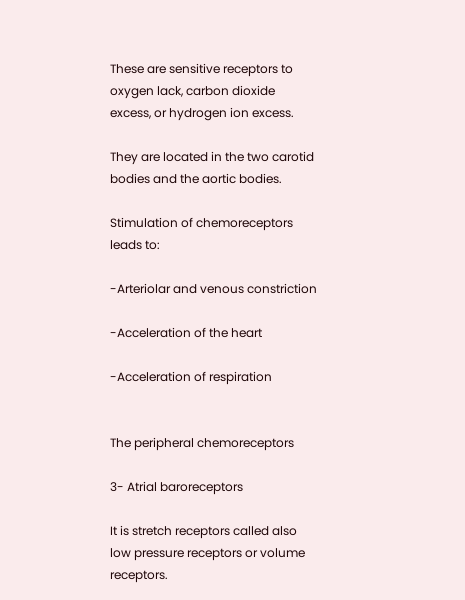These are sensitive receptors to oxygen lack, carbon dioxide excess, or hydrogen ion excess.

They are located in the two carotid bodies and the aortic bodies.

Stimulation of chemoreceptors leads to:

-Arteriolar and venous constriction

-Acceleration of the heart

-Acceleration of respiration


The peripheral chemoreceptors

3- Atrial baroreceptors

It is stretch receptors called also low pressure receptors or volume receptors.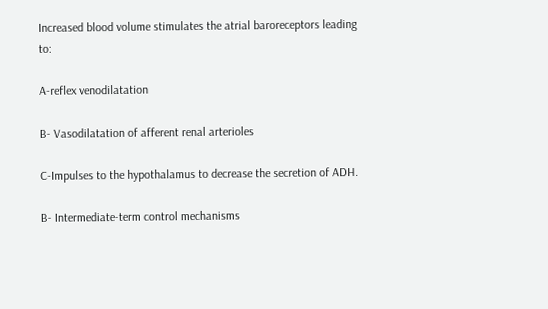Increased blood volume stimulates the atrial baroreceptors leading to:

A-reflex venodilatation

B- Vasodilatation of afferent renal arterioles

C-Impulses to the hypothalamus to decrease the secretion of ADH.

B- Intermediate-term control mechanisms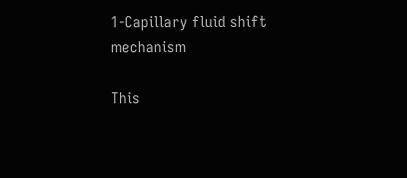1-Capillary fluid shift mechanism

This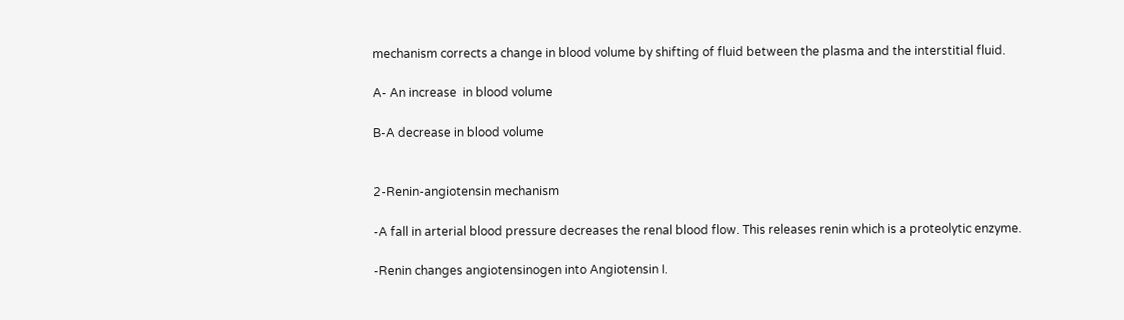mechanism corrects a change in blood volume by shifting of fluid between the plasma and the interstitial fluid.

A- An increase  in blood volume

B-A decrease in blood volume


2-Renin-angiotensin mechanism

-A fall in arterial blood pressure decreases the renal blood flow. This releases renin which is a proteolytic enzyme.

-Renin changes angiotensinogen into Angiotensin I.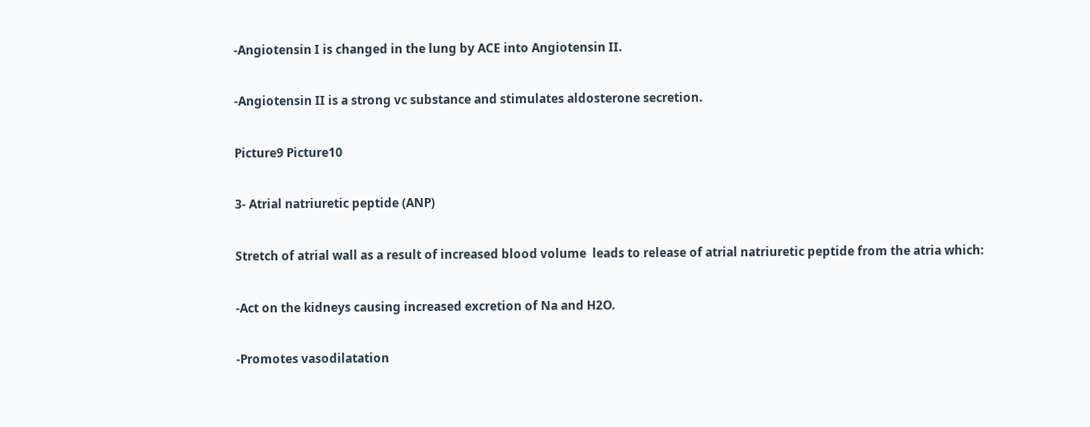-Angiotensin I is changed in the lung by ACE into Angiotensin II.

-Angiotensin II is a strong vc substance and stimulates aldosterone secretion.

Picture9 Picture10

3- Atrial natriuretic peptide (ANP)

Stretch of atrial wall as a result of increased blood volume  leads to release of atrial natriuretic peptide from the atria which:

-Act on the kidneys causing increased excretion of Na and H2O.

-Promotes vasodilatation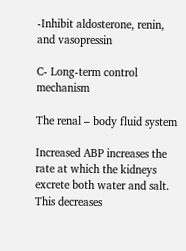-Inhibit aldosterone, renin, and vasopressin

C- Long-term control mechanism

The renal – body fluid system

Increased ABP increases the rate at which the kidneys excrete both water and salt. This decreases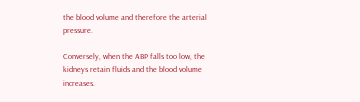the blood volume and therefore the arterial pressure.

Conversely, when the ABP falls too low, the kidneys retain fluids and the blood volume increases.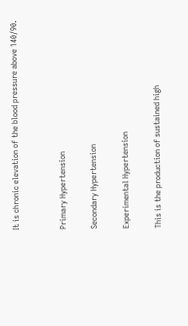It is chronic elevation of the blood pressure above 140/90.


Primary Hypertension

Secondary Hypertension

Experimental Hypertension

This is the production of sustained high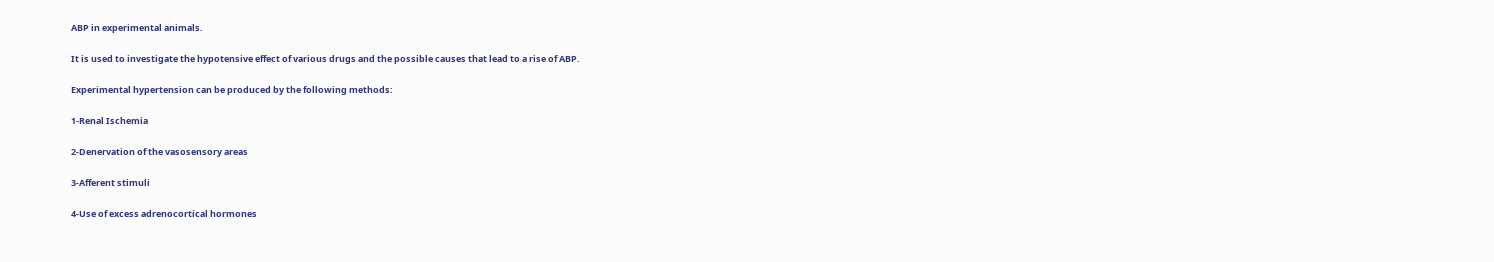ABP in experimental animals.

It is used to investigate the hypotensive effect of various drugs and the possible causes that lead to a rise of ABP.

Experimental hypertension can be produced by the following methods:

1-Renal Ischemia

2-Denervation of the vasosensory areas

3-Afferent stimuli

4-Use of excess adrenocortical hormones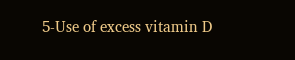5-Use of excess vitamin D